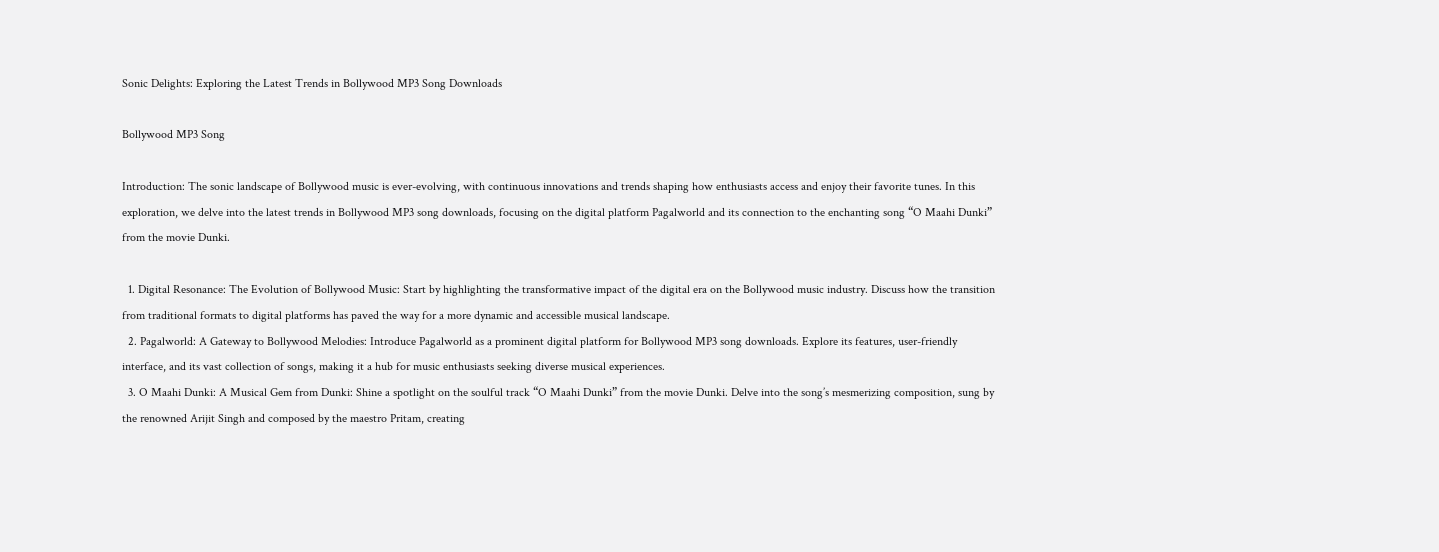Sonic Delights: Exploring the Latest Trends in Bollywood MP3 Song Downloads

Bollywood MP3 Song

Introduction: The sonic landscape of Bollywood music is ever-evolving, with continuous innovations and trends shaping how enthusiasts access and enjoy their favorite tunes. In this exploration, we delve into the latest trends in Bollywood MP3 song downloads, focusing on the digital platform Pagalworld and its connection to the enchanting song “O Maahi Dunki” from the movie Dunki.

  1. Digital Resonance: The Evolution of Bollywood Music: Start by highlighting the transformative impact of the digital era on the Bollywood music industry. Discuss how the transition from traditional formats to digital platforms has paved the way for a more dynamic and accessible musical landscape.
  2. Pagalworld: A Gateway to Bollywood Melodies: Introduce Pagalworld as a prominent digital platform for Bollywood MP3 song downloads. Explore its features, user-friendly interface, and its vast collection of songs, making it a hub for music enthusiasts seeking diverse musical experiences.
  3. O Maahi Dunki: A Musical Gem from Dunki: Shine a spotlight on the soulful track “O Maahi Dunki” from the movie Dunki. Delve into the song’s mesmerizing composition, sung by the renowned Arijit Singh and composed by the maestro Pritam, creating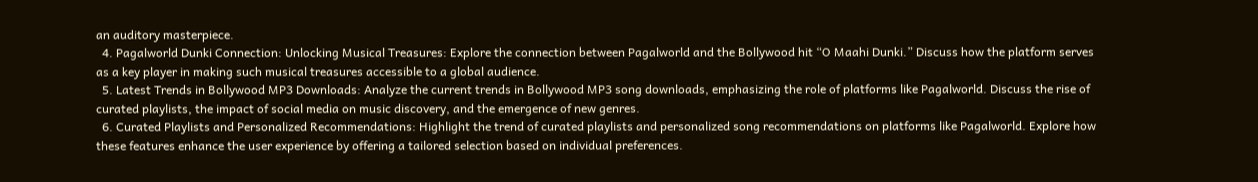an auditory masterpiece.
  4. Pagalworld Dunki Connection: Unlocking Musical Treasures: Explore the connection between Pagalworld and the Bollywood hit “O Maahi Dunki.” Discuss how the platform serves as a key player in making such musical treasures accessible to a global audience.
  5. Latest Trends in Bollywood MP3 Downloads: Analyze the current trends in Bollywood MP3 song downloads, emphasizing the role of platforms like Pagalworld. Discuss the rise of curated playlists, the impact of social media on music discovery, and the emergence of new genres.
  6. Curated Playlists and Personalized Recommendations: Highlight the trend of curated playlists and personalized song recommendations on platforms like Pagalworld. Explore how these features enhance the user experience by offering a tailored selection based on individual preferences.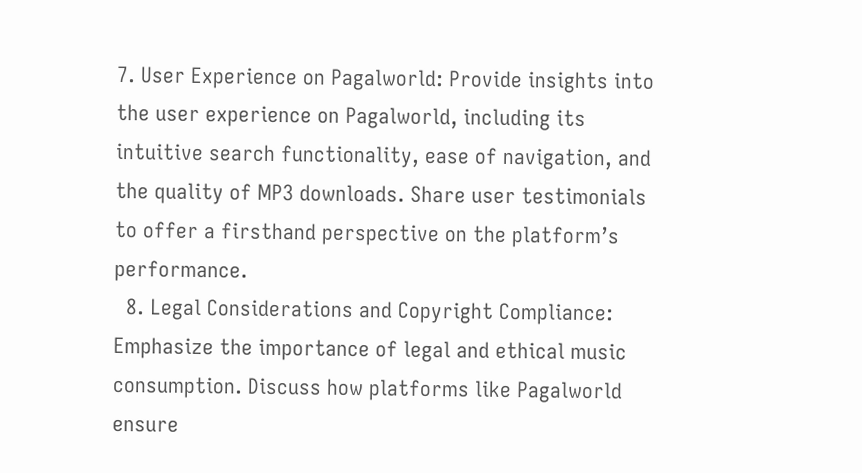7. User Experience on Pagalworld: Provide insights into the user experience on Pagalworld, including its intuitive search functionality, ease of navigation, and the quality of MP3 downloads. Share user testimonials to offer a firsthand perspective on the platform’s performance.
  8. Legal Considerations and Copyright Compliance: Emphasize the importance of legal and ethical music consumption. Discuss how platforms like Pagalworld ensure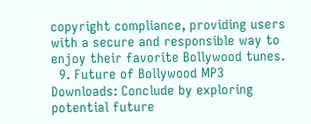copyright compliance, providing users with a secure and responsible way to enjoy their favorite Bollywood tunes.
  9. Future of Bollywood MP3 Downloads: Conclude by exploring potential future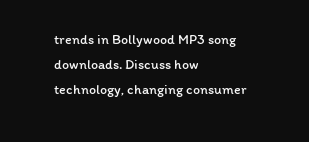trends in Bollywood MP3 song downloads. Discuss how technology, changing consumer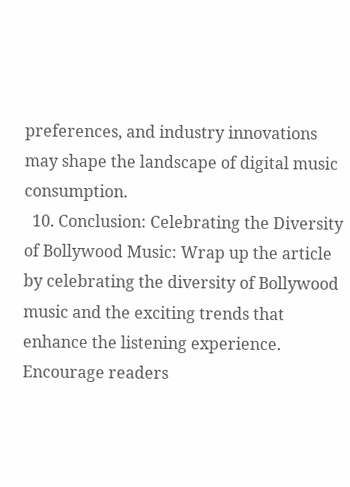preferences, and industry innovations may shape the landscape of digital music consumption.
  10. Conclusion: Celebrating the Diversity of Bollywood Music: Wrap up the article by celebrating the diversity of Bollywood music and the exciting trends that enhance the listening experience. Encourage readers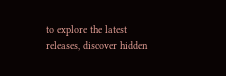to explore the latest releases, discover hidden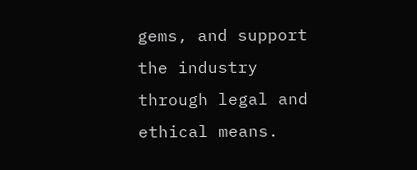gems, and support the industry through legal and ethical means.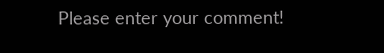Please enter your comment!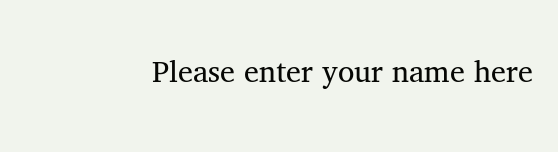Please enter your name here